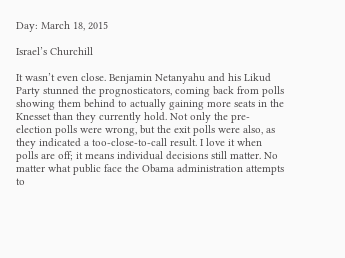Day: March 18, 2015

Israel’s Churchill

It wasn’t even close. Benjamin Netanyahu and his Likud Party stunned the prognosticators, coming back from polls showing them behind to actually gaining more seats in the Knesset than they currently hold. Not only the pre-election polls were wrong, but the exit polls were also, as they indicated a too-close-to-call result. I love it when polls are off; it means individual decisions still matter. No matter what public face the Obama administration attempts to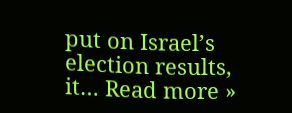put on Israel’s election results, it… Read more »